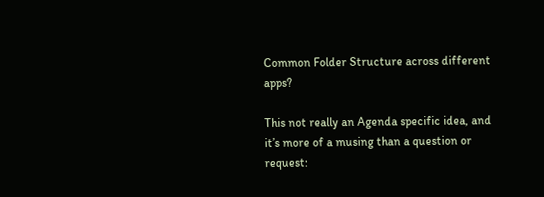Common Folder Structure across different apps?

This not really an Agenda specific idea, and it’s more of a musing than a question or request: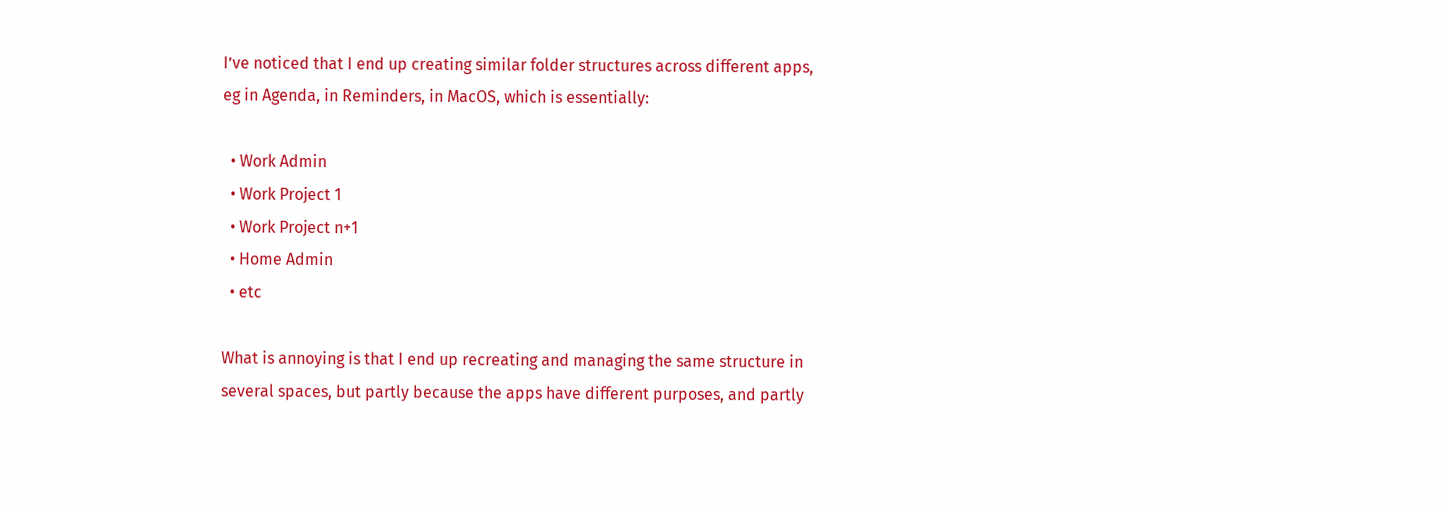I’ve noticed that I end up creating similar folder structures across different apps, eg in Agenda, in Reminders, in MacOS, which is essentially:

  • Work Admin
  • Work Project 1
  • Work Project n+1
  • Home Admin
  • etc

What is annoying is that I end up recreating and managing the same structure in several spaces, but partly because the apps have different purposes, and partly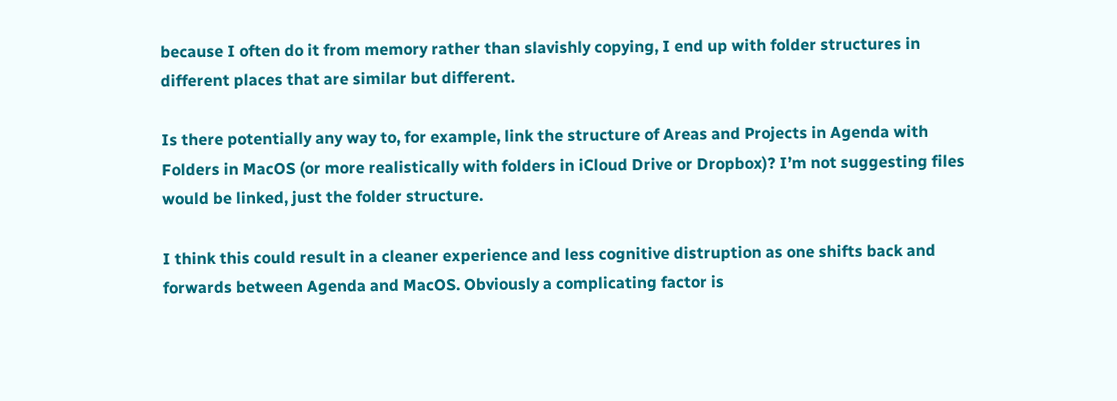because I often do it from memory rather than slavishly copying, I end up with folder structures in different places that are similar but different.

Is there potentially any way to, for example, link the structure of Areas and Projects in Agenda with Folders in MacOS (or more realistically with folders in iCloud Drive or Dropbox)? I’m not suggesting files would be linked, just the folder structure.

I think this could result in a cleaner experience and less cognitive distruption as one shifts back and forwards between Agenda and MacOS. Obviously a complicating factor is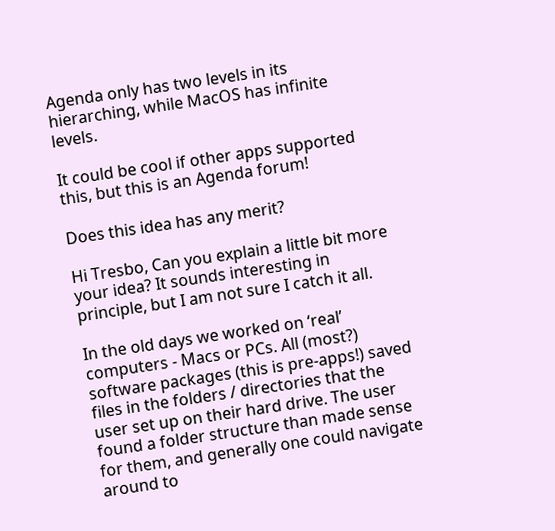Agenda only has two levels in its hierarching, while MacOS has infinite levels.

It could be cool if other apps supported this, but this is an Agenda forum!

Does this idea has any merit?

Hi Tresbo, Can you explain a little bit more your idea? It sounds interesting in principle, but I am not sure I catch it all.

In the old days we worked on ‘real’ computers - Macs or PCs. All (most?) software packages (this is pre-apps!) saved files in the folders / directories that the user set up on their hard drive. The user found a folder structure than made sense for them, and generally one could navigate around to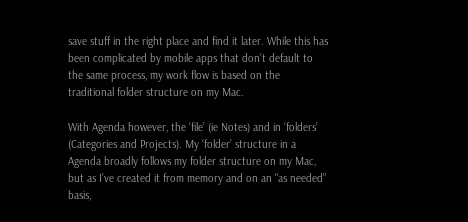save stuff in the right place and find it later. While this has been complicated by mobile apps that don’t default to the same process, my work flow is based on the traditional folder structure on my Mac.

With Agenda however, the ‘file’ (ie Notes) and in ‘folders’ (Categories and Projects). My ‘folder’ structure in a Agenda broadly follows my folder structure on my Mac, but as I’ve created it from memory and on an "as needed” basis,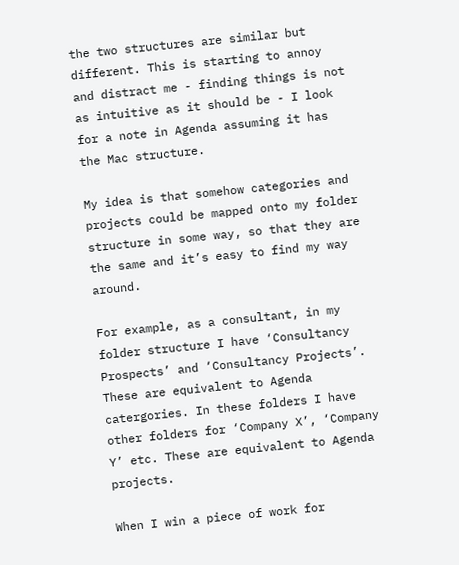the two structures are similar but different. This is starting to annoy and distract me - finding things is not as intuitive as it should be - I look for a note in Agenda assuming it has the Mac structure.

My idea is that somehow categories and projects could be mapped onto my folder structure in some way, so that they are the same and it’s easy to find my way around.

For example, as a consultant, in my folder structure I have ‘Consultancy Prospects’ and ‘Consultancy Projects’. These are equivalent to Agenda catergories. In these folders I have other folders for ‘Company X’, ‘Company Y’ etc. These are equivalent to Agenda projects.

When I win a piece of work for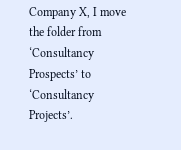Company X, I move the folder from ‘Consultancy Prospects’ to ‘Consultancy Projects’.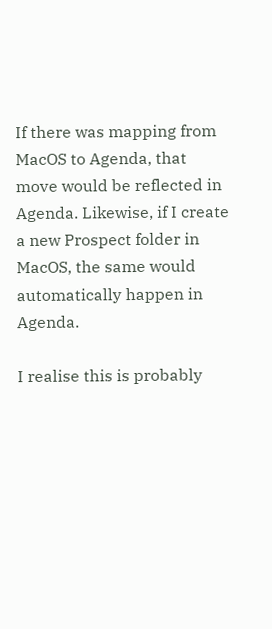If there was mapping from MacOS to Agenda, that move would be reflected in Agenda. Likewise, if I create a new Prospect folder in MacOS, the same would automatically happen in Agenda.

I realise this is probably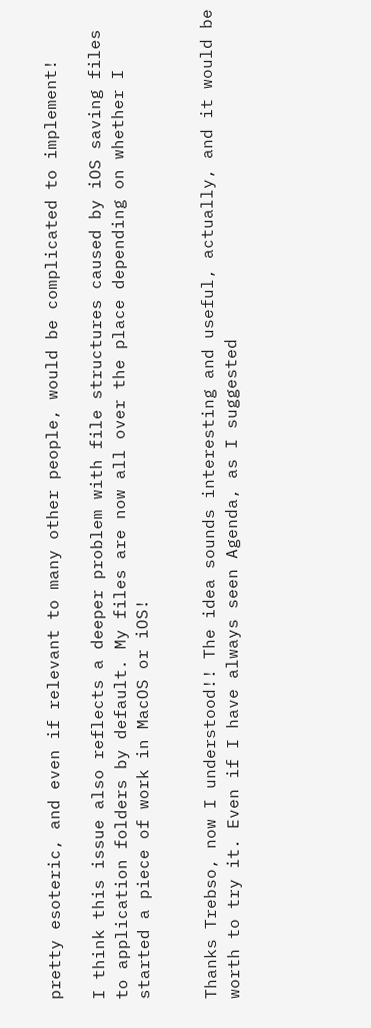pretty esoteric, and even if relevant to many other people, would be complicated to implement!

I think this issue also reflects a deeper problem with file structures caused by iOS saving files to application folders by default. My files are now all over the place depending on whether I started a piece of work in MacOS or iOS!


Thanks Trebso, now I understood!! The idea sounds interesting and useful, actually, and it would be worth to try it. Even if I have always seen Agenda, as I suggested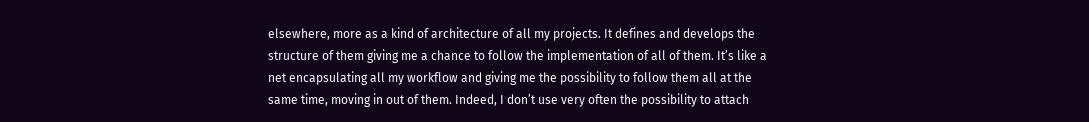elsewhere, more as a kind of architecture of all my projects. It defines and develops the structure of them giving me a chance to follow the implementation of all of them. It’s like a net encapsulating all my workflow and giving me the possibility to follow them all at the same time, moving in out of them. Indeed, I don’t use very often the possibility to attach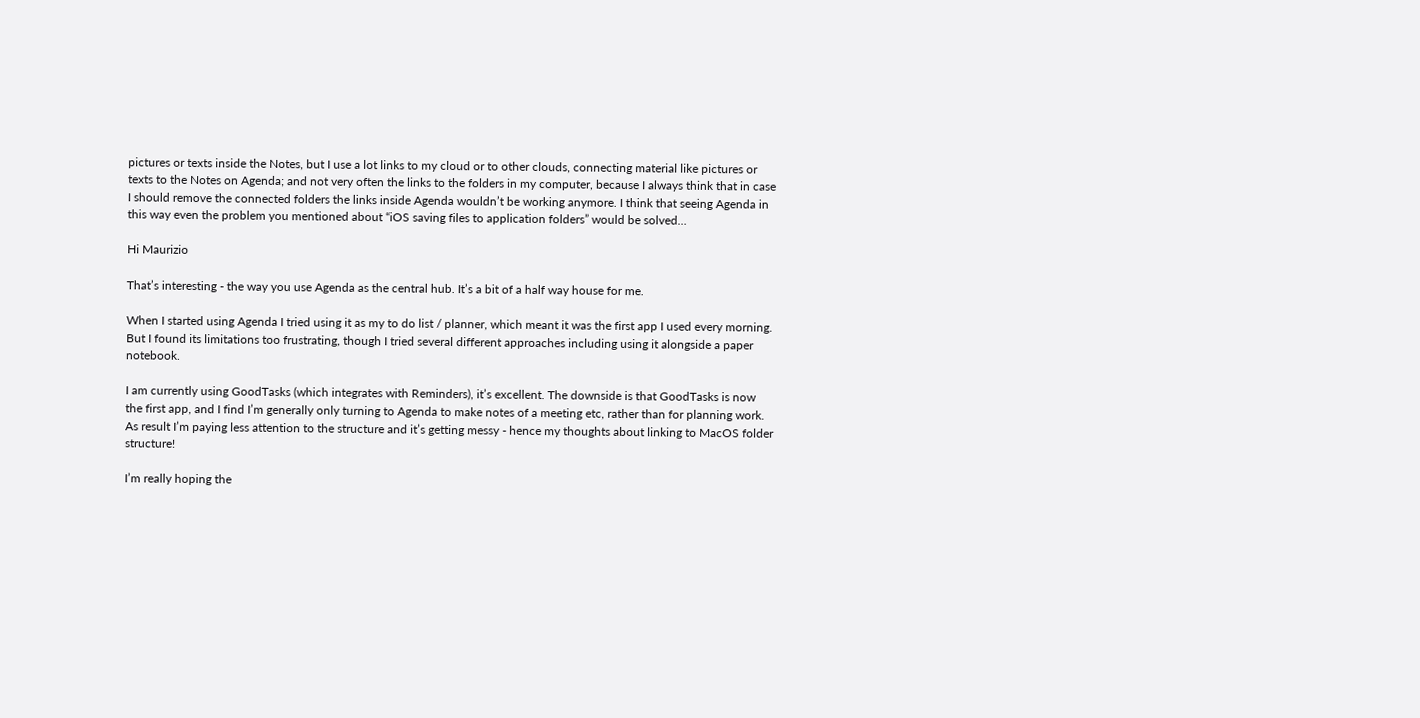pictures or texts inside the Notes, but I use a lot links to my cloud or to other clouds, connecting material like pictures or texts to the Notes on Agenda; and not very often the links to the folders in my computer, because I always think that in case I should remove the connected folders the links inside Agenda wouldn’t be working anymore. I think that seeing Agenda in this way even the problem you mentioned about “iOS saving files to application folders” would be solved…

Hi Maurizio

That’s interesting - the way you use Agenda as the central hub. It’s a bit of a half way house for me.

When I started using Agenda I tried using it as my to do list / planner, which meant it was the first app I used every morning. But I found its limitations too frustrating, though I tried several different approaches including using it alongside a paper notebook.

I am currently using GoodTasks (which integrates with Reminders), it’s excellent. The downside is that GoodTasks is now the first app, and I find I’m generally only turning to Agenda to make notes of a meeting etc, rather than for planning work. As result I’m paying less attention to the structure and it’s getting messy - hence my thoughts about linking to MacOS folder structure!

I’m really hoping the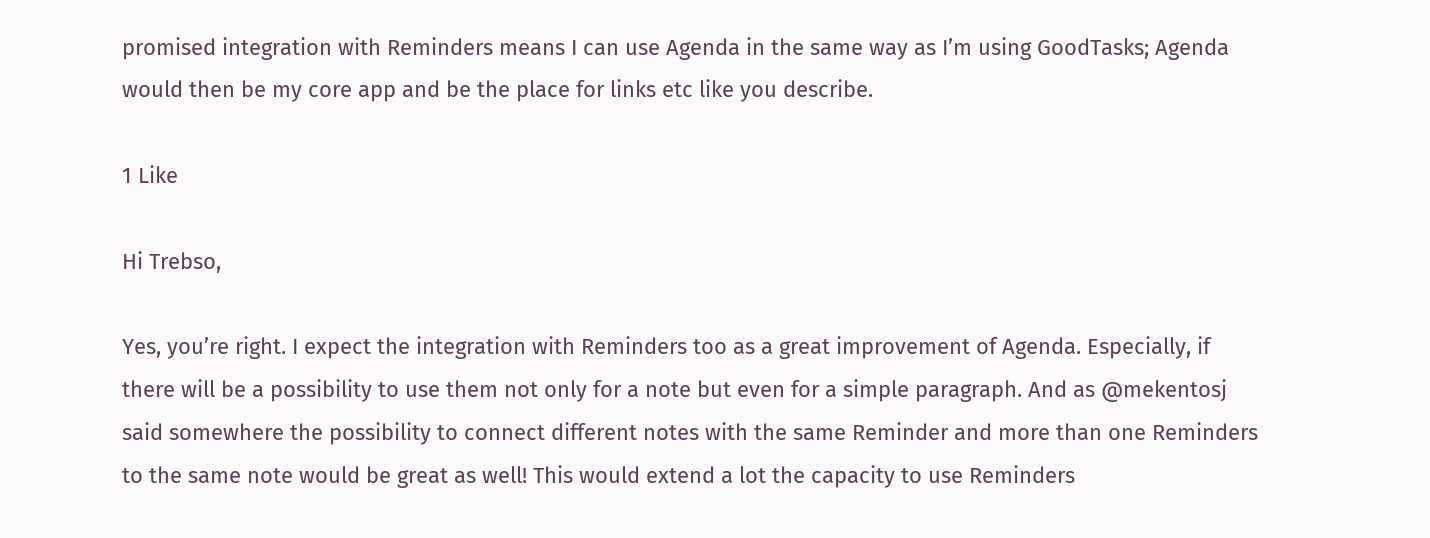promised integration with Reminders means I can use Agenda in the same way as I’m using GoodTasks; Agenda would then be my core app and be the place for links etc like you describe.

1 Like

Hi Trebso,

Yes, you’re right. I expect the integration with Reminders too as a great improvement of Agenda. Especially, if there will be a possibility to use them not only for a note but even for a simple paragraph. And as @mekentosj said somewhere the possibility to connect different notes with the same Reminder and more than one Reminders to the same note would be great as well! This would extend a lot the capacity to use Reminders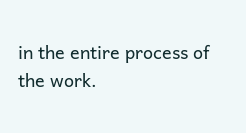in the entire process of the work.